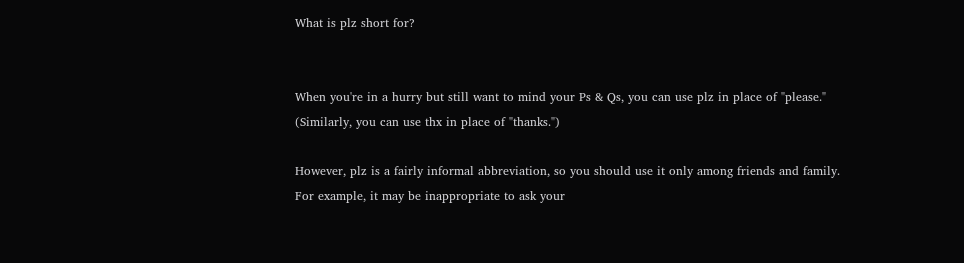What is plz short for?


When you're in a hurry but still want to mind your Ps & Qs, you can use plz in place of "please." (Similarly, you can use thx in place of "thanks.")

However, plz is a fairly informal abbreviation, so you should use it only among friends and family. For example, it may be inappropriate to ask your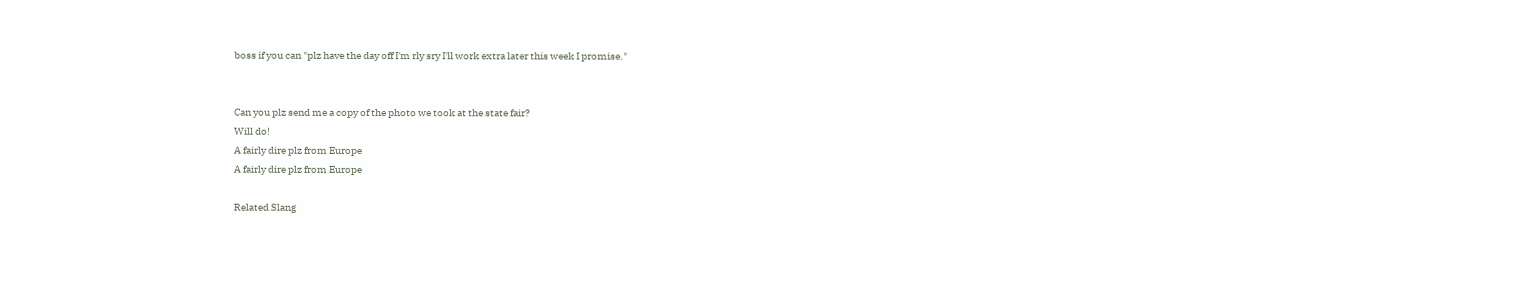boss if you can "plz have the day off I'm rly sry I'll work extra later this week I promise."


Can you plz send me a copy of the photo we took at the state fair?
Will do!
A fairly dire plz from Europe
A fairly dire plz from Europe

Related Slang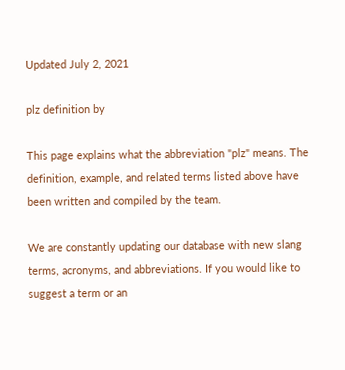Updated July 2, 2021

plz definition by

This page explains what the abbreviation "plz" means. The definition, example, and related terms listed above have been written and compiled by the team.

We are constantly updating our database with new slang terms, acronyms, and abbreviations. If you would like to suggest a term or an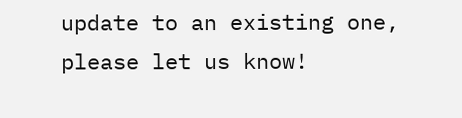update to an existing one, please let us know!